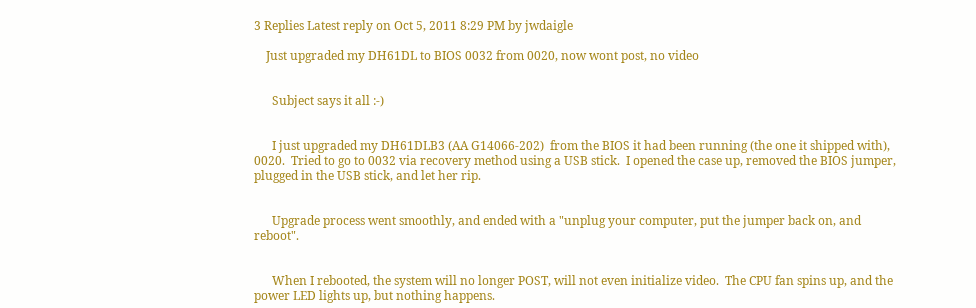3 Replies Latest reply on Oct 5, 2011 8:29 PM by jwdaigle

    Just upgraded my DH61DL to BIOS 0032 from 0020, now wont post, no video


      Subject says it all :-)


      I just upgraded my DH61DLB3 (AA G14066-202)  from the BIOS it had been running (the one it shipped with), 0020.  Tried to go to 0032 via recovery method using a USB stick.  I opened the case up, removed the BIOS jumper, plugged in the USB stick, and let her rip.


      Upgrade process went smoothly, and ended with a "unplug your computer, put the jumper back on, and reboot".


      When I rebooted, the system will no longer POST, will not even initialize video.  The CPU fan spins up, and the power LED lights up, but nothing happens.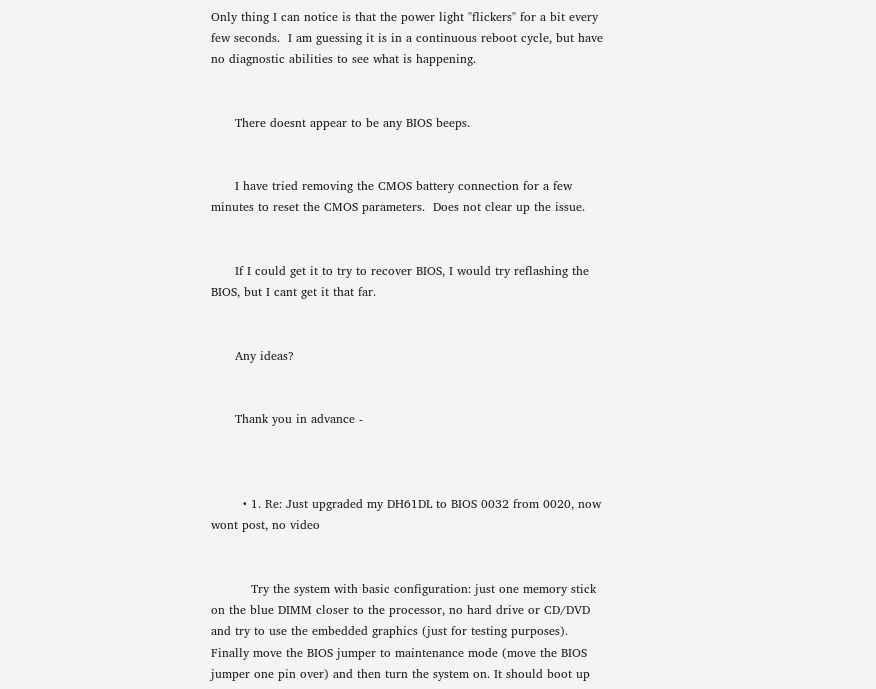Only thing I can notice is that the power light "flickers" for a bit every few seconds.  I am guessing it is in a continuous reboot cycle, but have no diagnostic abilities to see what is happening.


      There doesnt appear to be any BIOS beeps.


      I have tried removing the CMOS battery connection for a few minutes to reset the CMOS parameters.  Does not clear up the issue.


      If I could get it to try to recover BIOS, I would try reflashing the BIOS, but I cant get it that far.


      Any ideas?


      Thank you in advance -



        • 1. Re: Just upgraded my DH61DL to BIOS 0032 from 0020, now wont post, no video


          Try the system with basic configuration: just one memory stick on the blue DIMM closer to the processor, no hard drive or CD/DVD and try to use the embedded graphics (just for testing purposes). Finally move the BIOS jumper to maintenance mode (move the BIOS jumper one pin over) and then turn the system on. It should boot up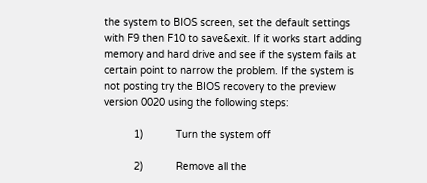the system to BIOS screen, set the default settings with F9 then F10 to save&exit. If it works start adding memory and hard drive and see if the system fails at certain point to narrow the problem. If the system is not posting try the BIOS recovery to the preview version 0020 using the following steps:

          1)           Turn the system off

          2)           Remove all the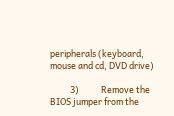peripherals (keyboard, mouse and cd, DVD drive)

          3)           Remove the BIOS jumper from the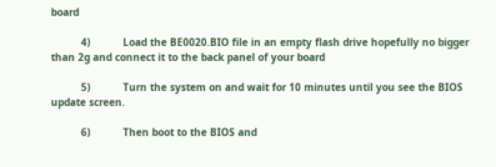board

          4)           Load the BE0020.BIO file in an empty flash drive hopefully no bigger than 2g and connect it to the back panel of your board

          5)           Turn the system on and wait for 10 minutes until you see the BIOS update screen.

          6)           Then boot to the BIOS and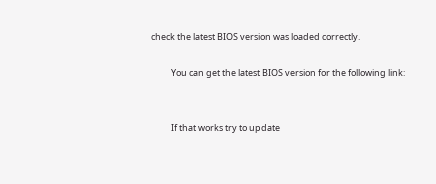check the latest BIOS version was loaded correctly.

          You can get the latest BIOS version for the following link:


          If that works try to update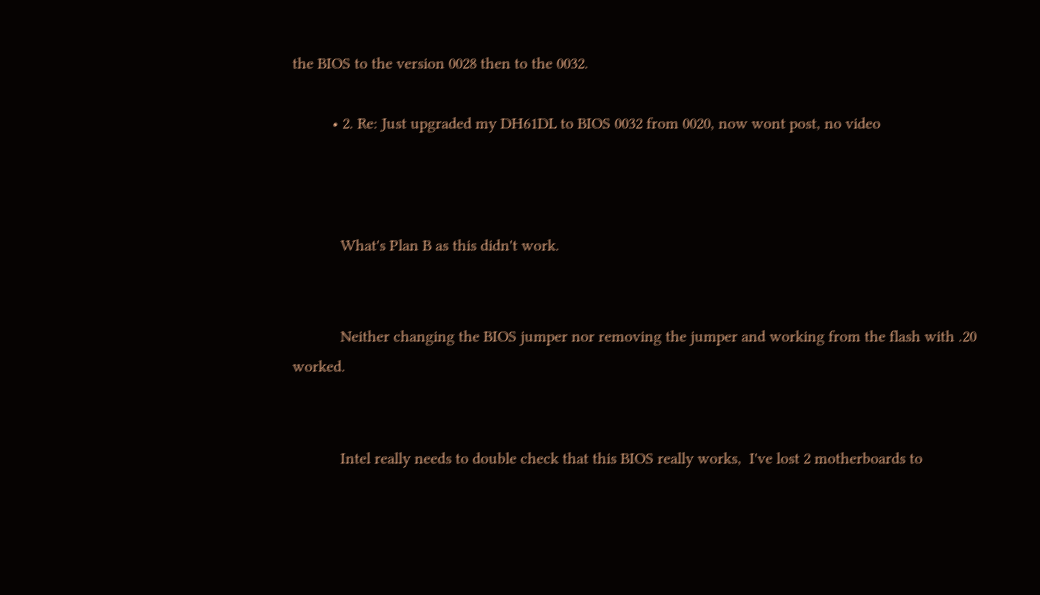the BIOS to the version 0028 then to the 0032.

          • 2. Re: Just upgraded my DH61DL to BIOS 0032 from 0020, now wont post, no video



            What's Plan B as this didn't work.


            Neither changing the BIOS jumper nor removing the jumper and working from the flash with .20 worked.


            Intel really needs to double check that this BIOS really works,  I've lost 2 motherboards to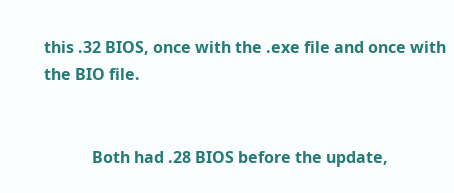this .32 BIOS, once with the .exe file and once with the BIO file.


            Both had .28 BIOS before the update,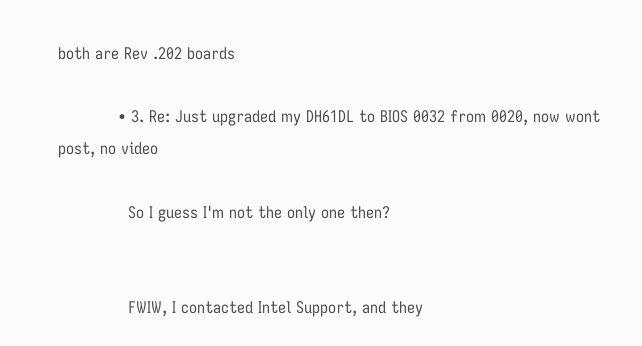both are Rev .202 boards

            • 3. Re: Just upgraded my DH61DL to BIOS 0032 from 0020, now wont post, no video

              So I guess I'm not the only one then?


              FWIW, I contacted Intel Support, and they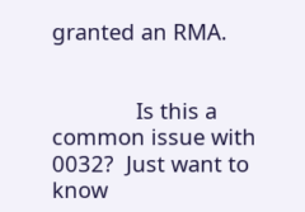granted an RMA.


              Is this a common issue with 0032?  Just want to know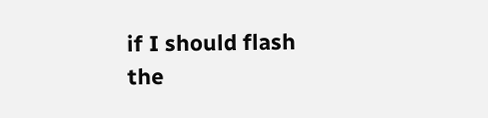if I should flash the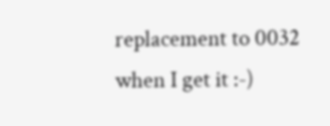replacement to 0032 when I get it :-)